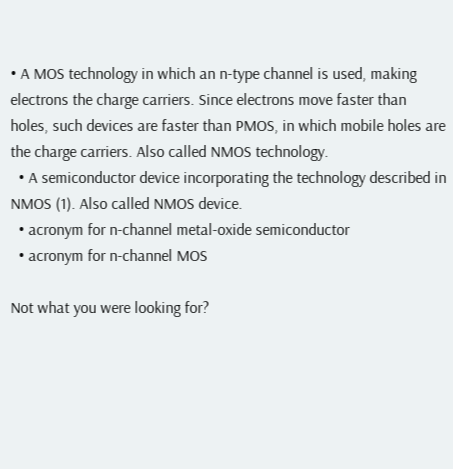• A MOS technology in which an n-type channel is used, making electrons the charge carriers. Since electrons move faster than holes, such devices are faster than PMOS, in which mobile holes are the charge carriers. Also called NMOS technology.
  • A semiconductor device incorporating the technology described in NMOS (1). Also called NMOS device.
  • acronym for n-channel metal-oxide semiconductor
  • acronym for n-channel MOS

Not what you were looking for?